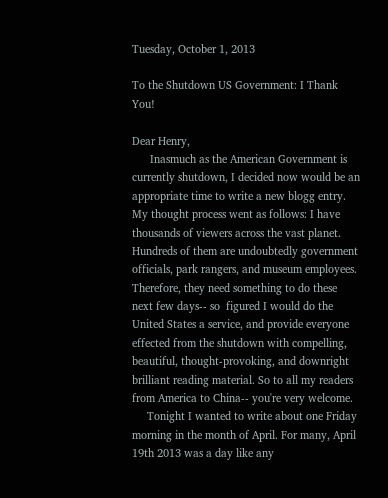Tuesday, October 1, 2013

To the Shutdown US Government: I Thank You!

Dear Henry,
      Inasmuch as the American Government is currently shutdown, I decided now would be an appropriate time to write a new blogg entry. My thought process went as follows: I have thousands of viewers across the vast planet. Hundreds of them are undoubtedly government officials, park rangers, and museum employees. Therefore, they need something to do these next few days-- so  figured I would do the United States a service, and provide everyone effected from the shutdown with compelling, beautiful, thought-provoking, and downright brilliant reading material. So to all my readers from America to China-- you're very welcome.
     Tonight I wanted to write about one Friday morning in the month of April. For many, April 19th 2013 was a day like any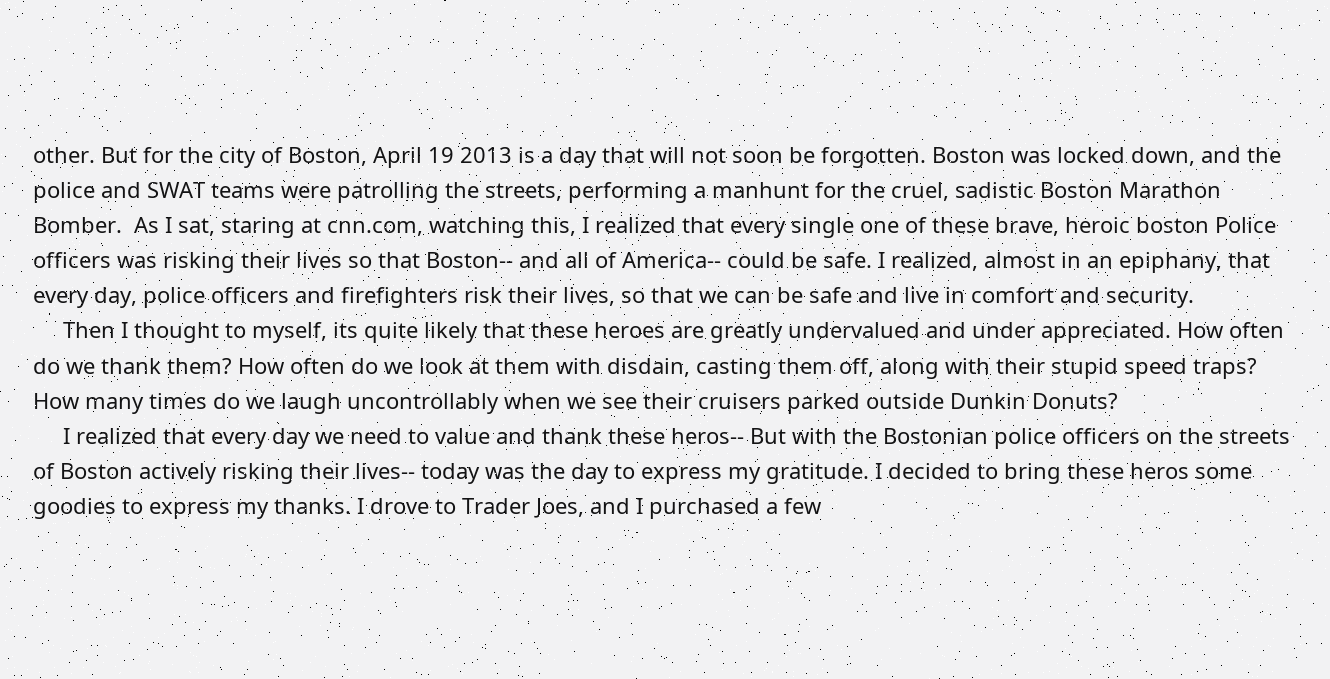other. But for the city of Boston, April 19 2013 is a day that will not soon be forgotten. Boston was locked down, and the police and SWAT teams were patrolling the streets, performing a manhunt for the cruel, sadistic Boston Marathon Bomber.  As I sat, staring at cnn.com, watching this, I realized that every single one of these brave, heroic boston Police officers was risking their lives so that Boston-- and all of America-- could be safe. I realized, almost in an epiphany, that every day, police officers and firefighters risk their lives, so that we can be safe and live in comfort and security.
     Then I thought to myself, its quite likely that these heroes are greatly undervalued and under appreciated. How often do we thank them? How often do we look at them with disdain, casting them off, along with their stupid speed traps? How many times do we laugh uncontrollably when we see their cruisers parked outside Dunkin Donuts?
     I realized that every day we need to value and thank these heros-- But with the Bostonian police officers on the streets of Boston actively risking their lives-- today was the day to express my gratitude. I decided to bring these heros some goodies to express my thanks. I drove to Trader Joes, and I purchased a few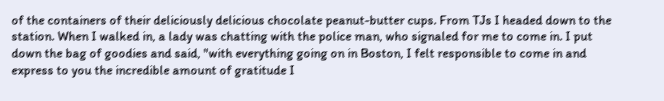of the containers of their deliciously delicious chocolate peanut-butter cups. From TJs I headed down to the station. When I walked in, a lady was chatting with the police man, who signaled for me to come in. I put down the bag of goodies and said, "with everything going on in Boston, I felt responsible to come in and express to you the incredible amount of gratitude I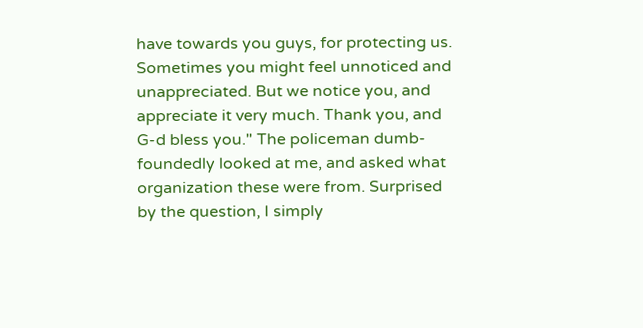have towards you guys, for protecting us. Sometimes you might feel unnoticed and unappreciated. But we notice you, and appreciate it very much. Thank you, and G-d bless you." The policeman dumb-foundedly looked at me, and asked what organization these were from. Surprised by the question, I simply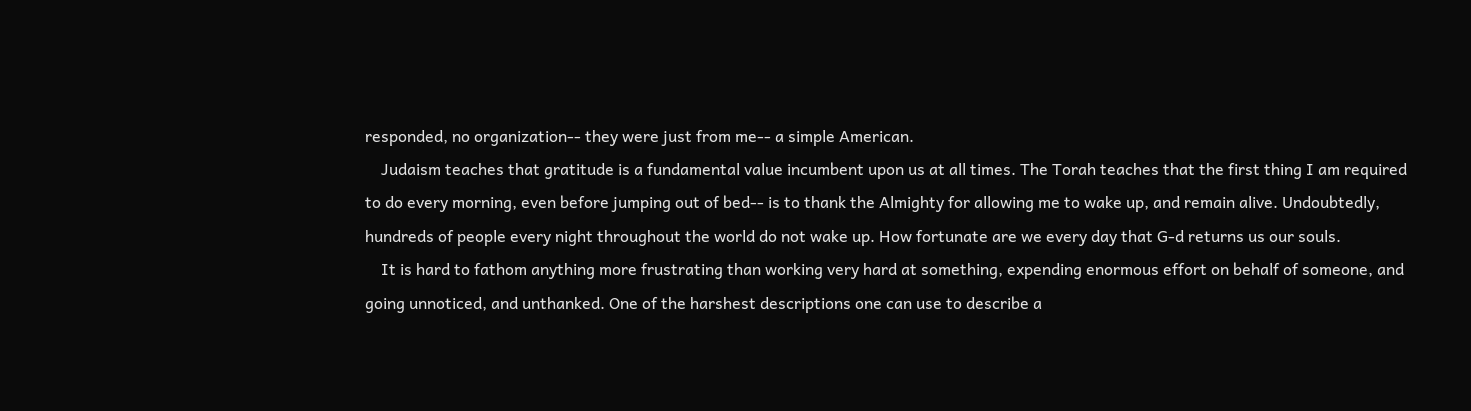responded, no organization-- they were just from me-- a simple American.
    Judaism teaches that gratitude is a fundamental value incumbent upon us at all times. The Torah teaches that the first thing I am required to do every morning, even before jumping out of bed-- is to thank the Almighty for allowing me to wake up, and remain alive. Undoubtedly, hundreds of people every night throughout the world do not wake up. How fortunate are we every day that G-d returns us our souls.
    It is hard to fathom anything more frustrating than working very hard at something, expending enormous effort on behalf of someone, and going unnoticed, and unthanked. One of the harshest descriptions one can use to describe a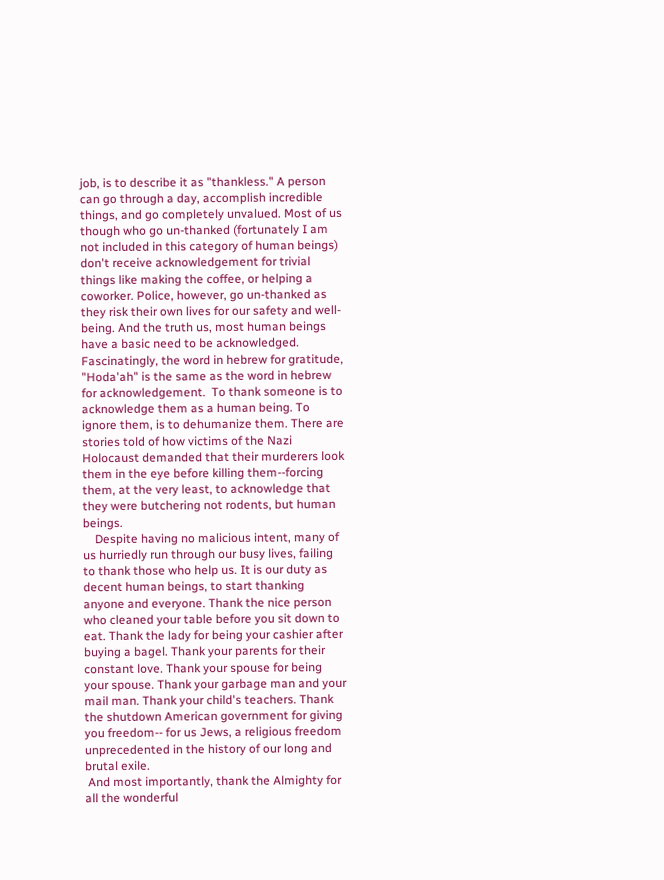job, is to describe it as "thankless." A person can go through a day, accomplish incredible things, and go completely unvalued. Most of us though who go un-thanked (fortunately I am not included in this category of human beings) don't receive acknowledgement for trivial things like making the coffee, or helping a coworker. Police, however, go un-thanked as they risk their own lives for our safety and well-being. And the truth us, most human beings have a basic need to be acknowledged. Fascinatingly, the word in hebrew for gratitude, "Hoda'ah" is the same as the word in hebrew for acknowledgement.  To thank someone is to acknowledge them as a human being. To ignore them, is to dehumanize them. There are stories told of how victims of the Nazi Holocaust demanded that their murderers look them in the eye before killing them--forcing them, at the very least, to acknowledge that they were butchering not rodents, but human beings.
    Despite having no malicious intent, many of us hurriedly run through our busy lives, failing to thank those who help us. It is our duty as decent human beings, to start thanking anyone and everyone. Thank the nice person who cleaned your table before you sit down to eat. Thank the lady for being your cashier after buying a bagel. Thank your parents for their constant love. Thank your spouse for being your spouse. Thank your garbage man and your mail man. Thank your child's teachers. Thank the shutdown American government for giving you freedom-- for us Jews, a religious freedom unprecedented in the history of our long and brutal exile.
 And most importantly, thank the Almighty for all the wonderful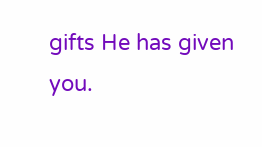gifts He has given you.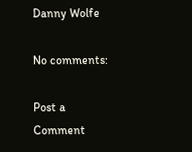Danny Wolfe

No comments:

Post a Comment